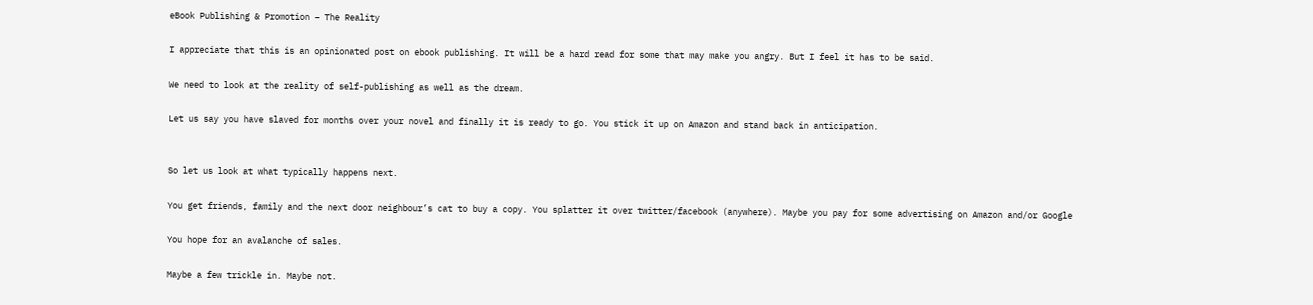eBook Publishing & Promotion – The Reality

I appreciate that this is an opinionated post on ebook publishing. It will be a hard read for some that may make you angry. But I feel it has to be said.

We need to look at the reality of self-publishing as well as the dream.

Let us say you have slaved for months over your novel and finally it is ready to go. You stick it up on Amazon and stand back in anticipation.


So let us look at what typically happens next.

You get friends, family and the next door neighbour’s cat to buy a copy. You splatter it over twitter/facebook (anywhere). Maybe you pay for some advertising on Amazon and/or Google

You hope for an avalanche of sales.

Maybe a few trickle in. Maybe not.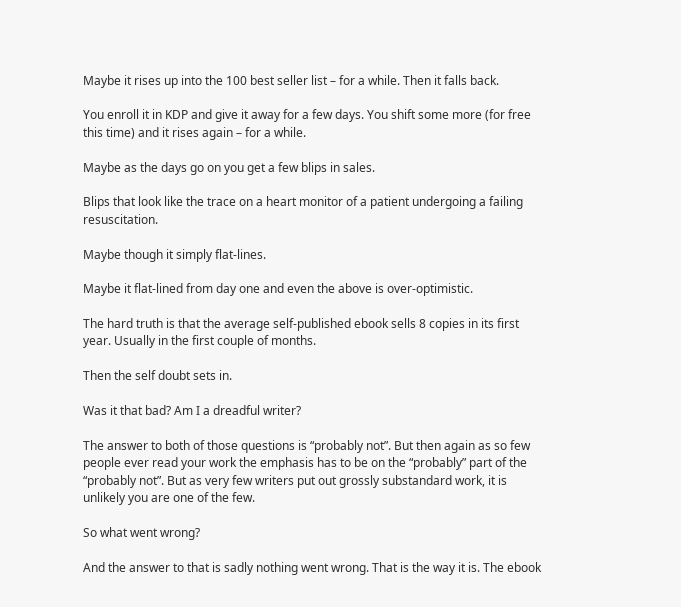Maybe it rises up into the 100 best seller list – for a while. Then it falls back.

You enroll it in KDP and give it away for a few days. You shift some more (for free this time) and it rises again – for a while.

Maybe as the days go on you get a few blips in sales.

Blips that look like the trace on a heart monitor of a patient undergoing a failing resuscitation.

Maybe though it simply flat-lines.

Maybe it flat-lined from day one and even the above is over-optimistic.

The hard truth is that the average self-published ebook sells 8 copies in its first year. Usually in the first couple of months.

Then the self doubt sets in.

Was it that bad? Am I a dreadful writer?

The answer to both of those questions is “probably not”. But then again as so few people ever read your work the emphasis has to be on the “probably” part of the “probably not”. But as very few writers put out grossly substandard work, it is unlikely you are one of the few.

So what went wrong?

And the answer to that is sadly nothing went wrong. That is the way it is. The ebook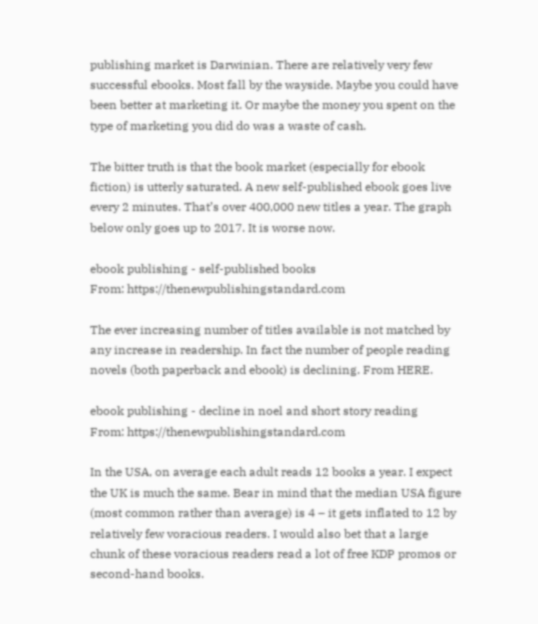publishing market is Darwinian. There are relatively very few successful ebooks. Most fall by the wayside. Maybe you could have been better at marketing it. Or maybe the money you spent on the type of marketing you did do was a waste of cash.

The bitter truth is that the book market (especially for ebook fiction) is utterly saturated. A new self-published ebook goes live every 2 minutes. That’s over 400,000 new titles a year. The graph below only goes up to 2017. It is worse now.

ebook publishing - self-published books
From: https://thenewpublishingstandard.com

The ever increasing number of titles available is not matched by any increase in readership. In fact the number of people reading novels (both paperback and ebook) is declining. From HERE.

ebook publishing - decline in noel and short story reading
From: https://thenewpublishingstandard.com

In the USA, on average each adult reads 12 books a year. I expect the UK is much the same. Bear in mind that the median USA figure (most common rather than average) is 4 – it gets inflated to 12 by relatively few voracious readers. I would also bet that a large chunk of these voracious readers read a lot of free KDP promos or second-hand books.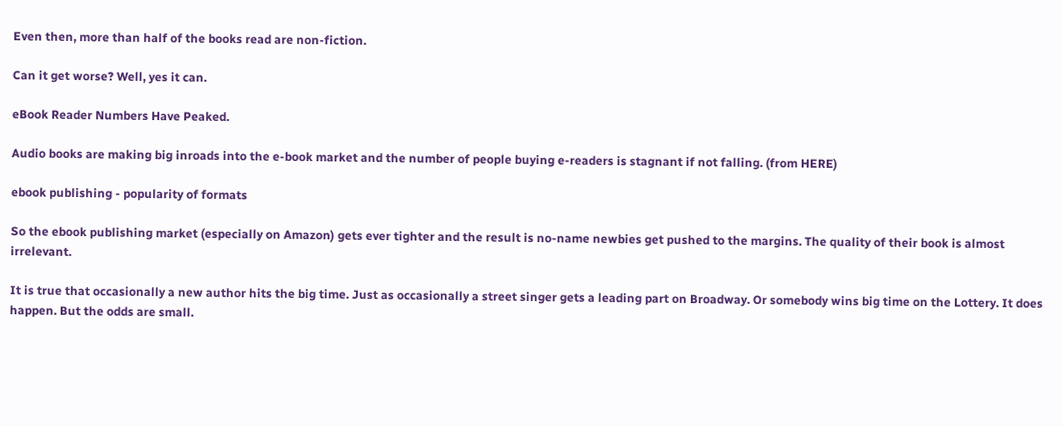Even then, more than half of the books read are non-fiction.

Can it get worse? Well, yes it can.

eBook Reader Numbers Have Peaked.

Audio books are making big inroads into the e-book market and the number of people buying e-readers is stagnant if not falling. (from HERE)

ebook publishing - popularity of formats

So the ebook publishing market (especially on Amazon) gets ever tighter and the result is no-name newbies get pushed to the margins. The quality of their book is almost irrelevant.

It is true that occasionally a new author hits the big time. Just as occasionally a street singer gets a leading part on Broadway. Or somebody wins big time on the Lottery. It does happen. But the odds are small.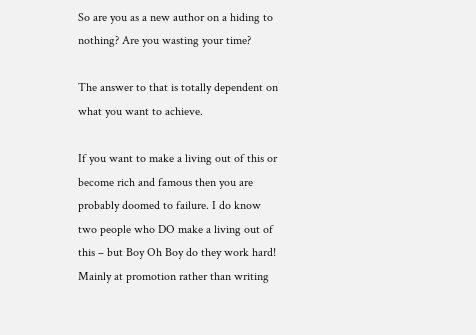So are you as a new author on a hiding to nothing? Are you wasting your time?

The answer to that is totally dependent on what you want to achieve.

If you want to make a living out of this or become rich and famous then you are probably doomed to failure. I do know two people who DO make a living out of this – but Boy Oh Boy do they work hard! Mainly at promotion rather than writing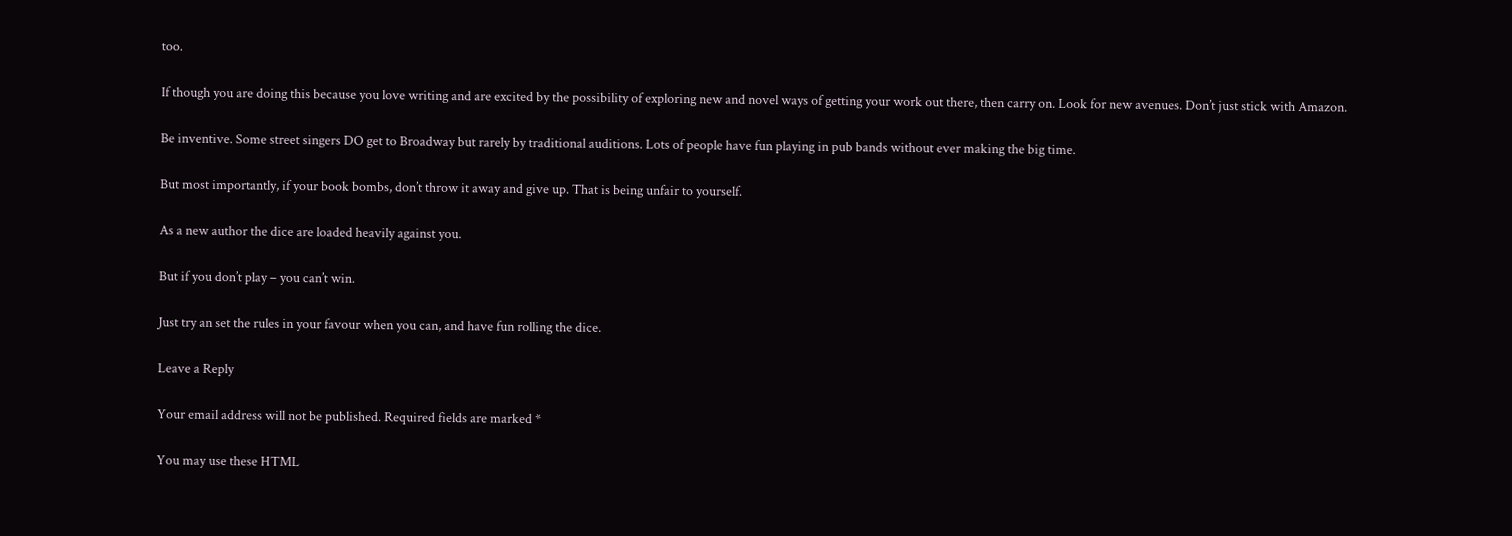too.

If though you are doing this because you love writing and are excited by the possibility of exploring new and novel ways of getting your work out there, then carry on. Look for new avenues. Don’t just stick with Amazon.

Be inventive. Some street singers DO get to Broadway but rarely by traditional auditions. Lots of people have fun playing in pub bands without ever making the big time.

But most importantly, if your book bombs, don’t throw it away and give up. That is being unfair to yourself.

As a new author the dice are loaded heavily against you.

But if you don’t play – you can’t win.

Just try an set the rules in your favour when you can, and have fun rolling the dice.

Leave a Reply

Your email address will not be published. Required fields are marked *

You may use these HTML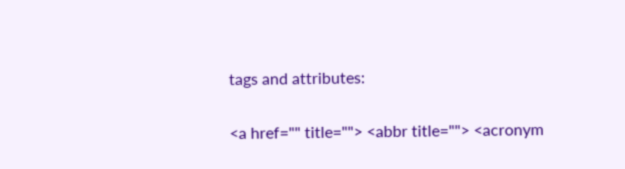tags and attributes:

<a href="" title=""> <abbr title=""> <acronym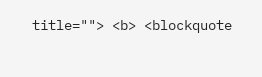title=""> <b> <blockquote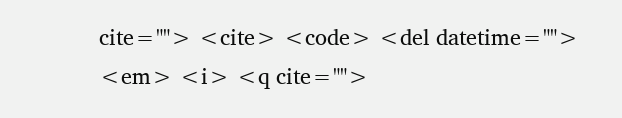cite=""> <cite> <code> <del datetime=""> <em> <i> <q cite="">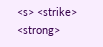<s> <strike> <strong>